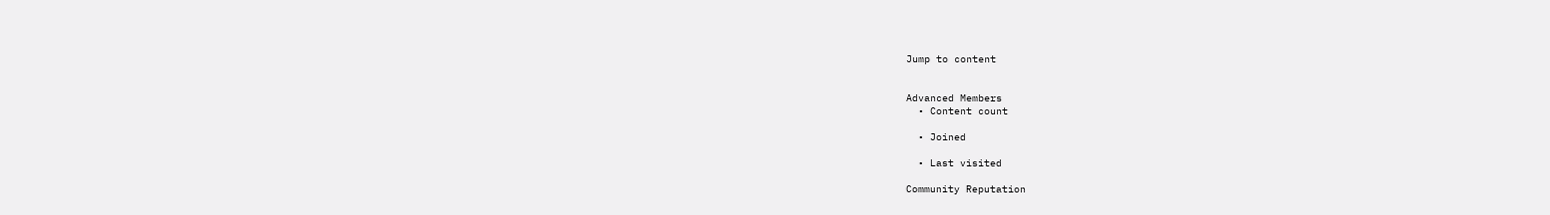Jump to content


Advanced Members
  • Content count

  • Joined

  • Last visited

Community Reputation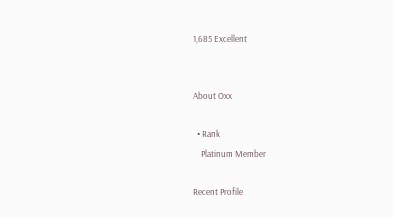1,685 Excellent


About Oxx

  • Rank
    Platinum Member

Recent Profile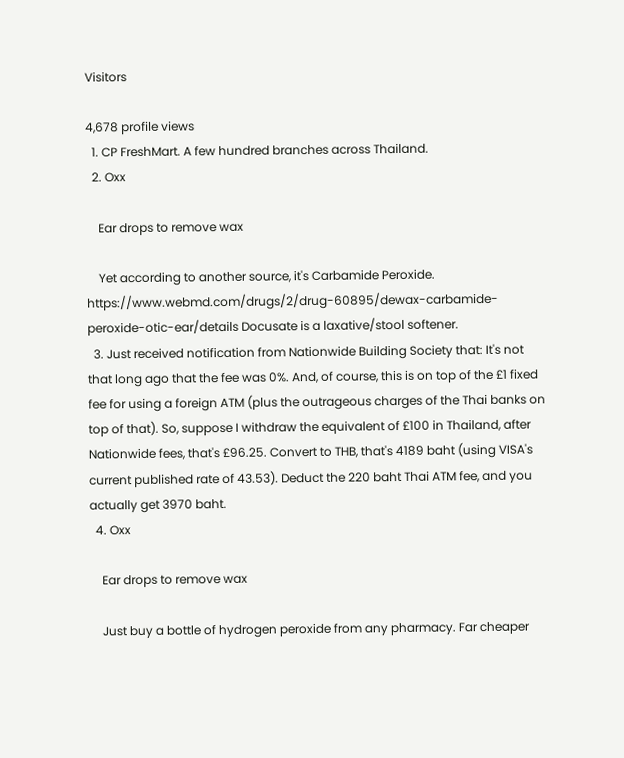Visitors

4,678 profile views
  1. CP FreshMart. A few hundred branches across Thailand.
  2. Oxx

    Ear drops to remove wax

    Yet according to another source, it's Carbamide Peroxide. https://www.webmd.com/drugs/2/drug-60895/dewax-carbamide-peroxide-otic-ear/details Docusate is a laxative/stool softener.
  3. Just received notification from Nationwide Building Society that: It's not that long ago that the fee was 0%. And, of course, this is on top of the £1 fixed fee for using a foreign ATM (plus the outrageous charges of the Thai banks on top of that). So, suppose I withdraw the equivalent of £100 in Thailand, after Nationwide fees, that's £96.25. Convert to THB, that's 4189 baht (using VISA's current published rate of 43.53). Deduct the 220 baht Thai ATM fee, and you actually get 3970 baht.
  4. Oxx

    Ear drops to remove wax

    Just buy a bottle of hydrogen peroxide from any pharmacy. Far cheaper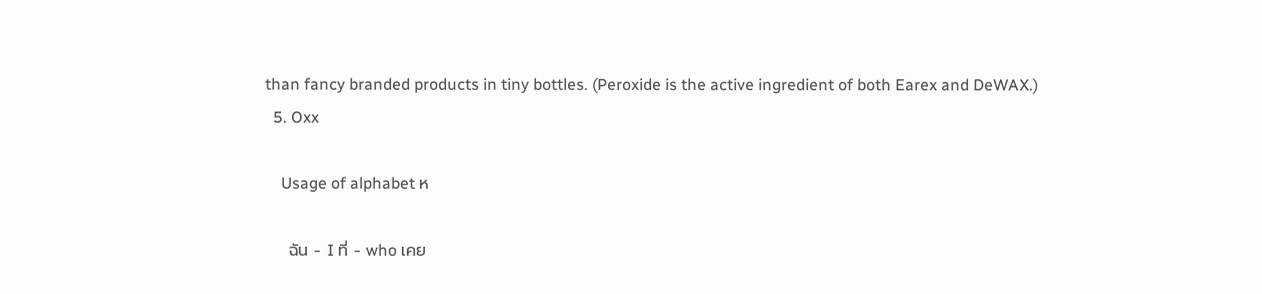than fancy branded products in tiny bottles. (Peroxide is the active ingredient of both Earex and DeWAX.)
  5. Oxx

    Usage of alphabet ห

    ฉัน - I ที่ - who เคย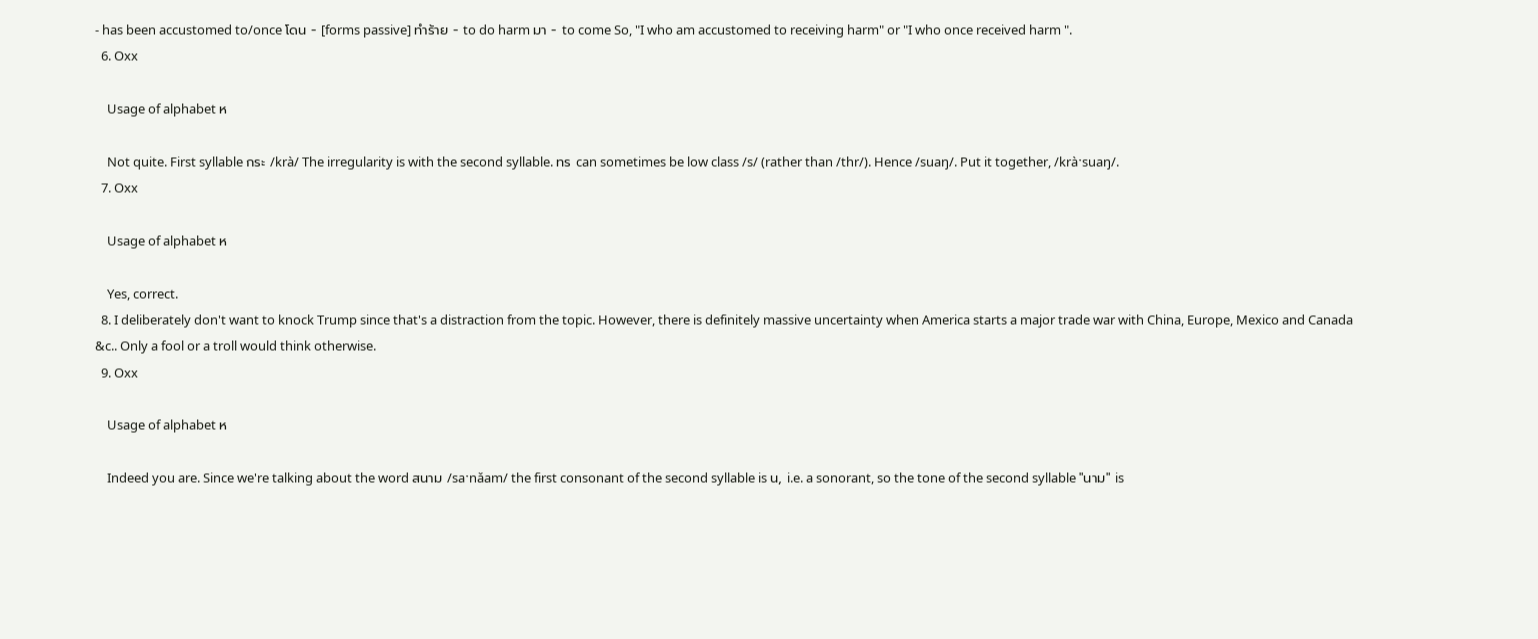- has been accustomed to/once โดน - [forms passive] ทำร้าย - to do harm มา - to come So, "I who am accustomed to receiving harm" or "I who once received harm ".
  6. Oxx

    Usage of alphabet ห

    Not quite. First syllable กระ /krà/ The irregularity is with the second syllable. ทร can sometimes be low class /s/ (rather than /thr/). Hence /suaŋ/. Put it together, /kràˑsuaŋ/.
  7. Oxx

    Usage of alphabet ห

    Yes, correct.
  8. I deliberately don't want to knock Trump since that's a distraction from the topic. However, there is definitely massive uncertainty when America starts a major trade war with China, Europe, Mexico and Canada &c.. Only a fool or a troll would think otherwise.
  9. Oxx

    Usage of alphabet ห

    Indeed you are. Since we're talking about the word สนาม /saˑnǎam/ the first consonant of the second syllable is น, i.e. a sonorant, so the tone of the second syllable "นาม" is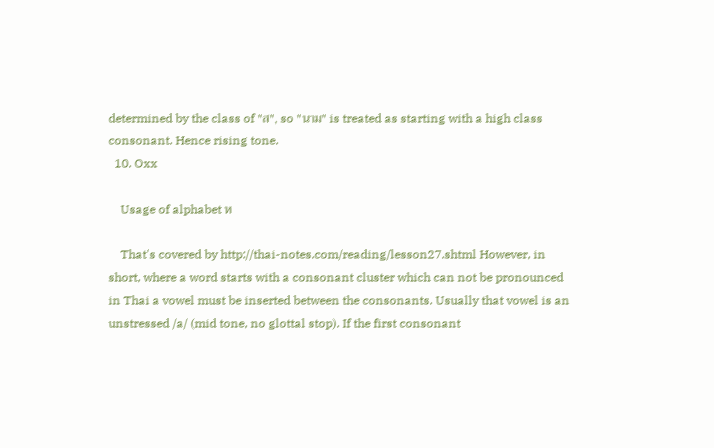determined by the class of "ส", so "นาม" is treated as starting with a high class consonant. Hence rising tone.
  10. Oxx

    Usage of alphabet ห

    That's covered by http://thai-notes.com/reading/lesson27.shtml However, in short, where a word starts with a consonant cluster which can not be pronounced in Thai a vowel must be inserted between the consonants. Usually that vowel is an unstressed /a/ (mid tone, no glottal stop). If the first consonant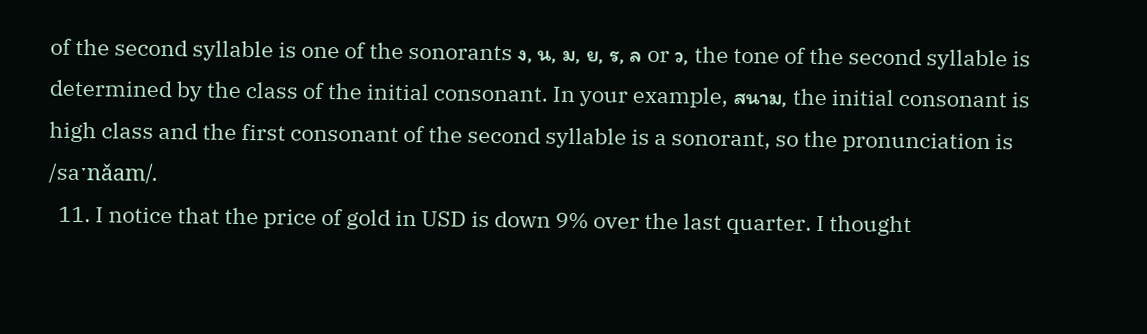of the second syllable is one of the sonorants ง, น, ม, ย, ร, ล or ว, the tone of the second syllable is determined by the class of the initial consonant. In your example, สนาม, the initial consonant is high class and the first consonant of the second syllable is a sonorant, so the pronunciation is /saˑnǎam/.
  11. I notice that the price of gold in USD is down 9% over the last quarter. I thought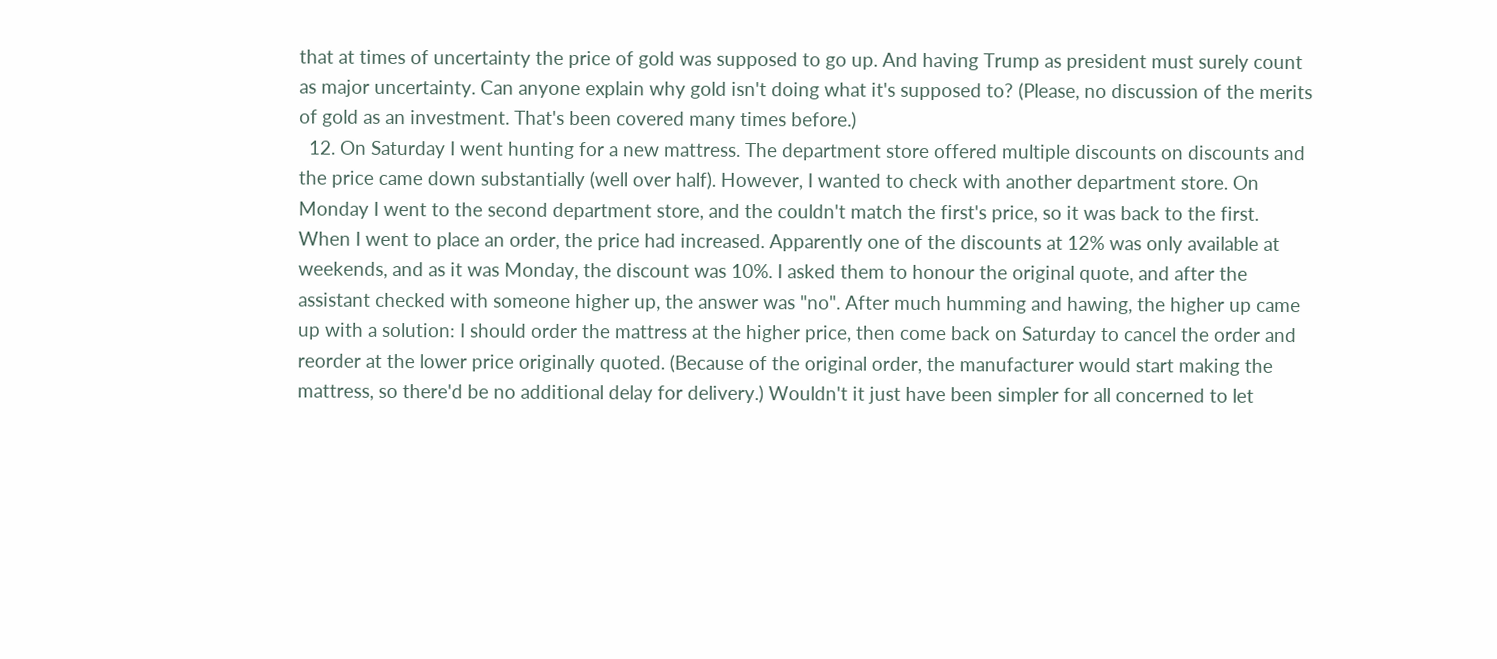that at times of uncertainty the price of gold was supposed to go up. And having Trump as president must surely count as major uncertainty. Can anyone explain why gold isn't doing what it's supposed to? (Please, no discussion of the merits of gold as an investment. That's been covered many times before.)
  12. On Saturday I went hunting for a new mattress. The department store offered multiple discounts on discounts and the price came down substantially (well over half). However, I wanted to check with another department store. On Monday I went to the second department store, and the couldn't match the first's price, so it was back to the first. When I went to place an order, the price had increased. Apparently one of the discounts at 12% was only available at weekends, and as it was Monday, the discount was 10%. I asked them to honour the original quote, and after the assistant checked with someone higher up, the answer was "no". After much humming and hawing, the higher up came up with a solution: I should order the mattress at the higher price, then come back on Saturday to cancel the order and reorder at the lower price originally quoted. (Because of the original order, the manufacturer would start making the mattress, so there'd be no additional delay for delivery.) Wouldn't it just have been simpler for all concerned to let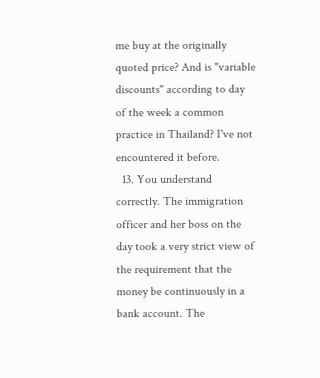me buy at the originally quoted price? And is "variable discounts" according to day of the week a common practice in Thailand? I've not encountered it before.
  13. You understand correctly. The immigration officer and her boss on the day took a very strict view of the requirement that the money be continuously in a bank account. The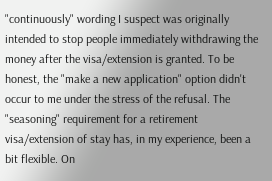"continuously" wording I suspect was originally intended to stop people immediately withdrawing the money after the visa/extension is granted. To be honest, the "make a new application" option didn't occur to me under the stress of the refusal. The "seasoning" requirement for a retirement visa/extension of stay has, in my experience, been a bit flexible. On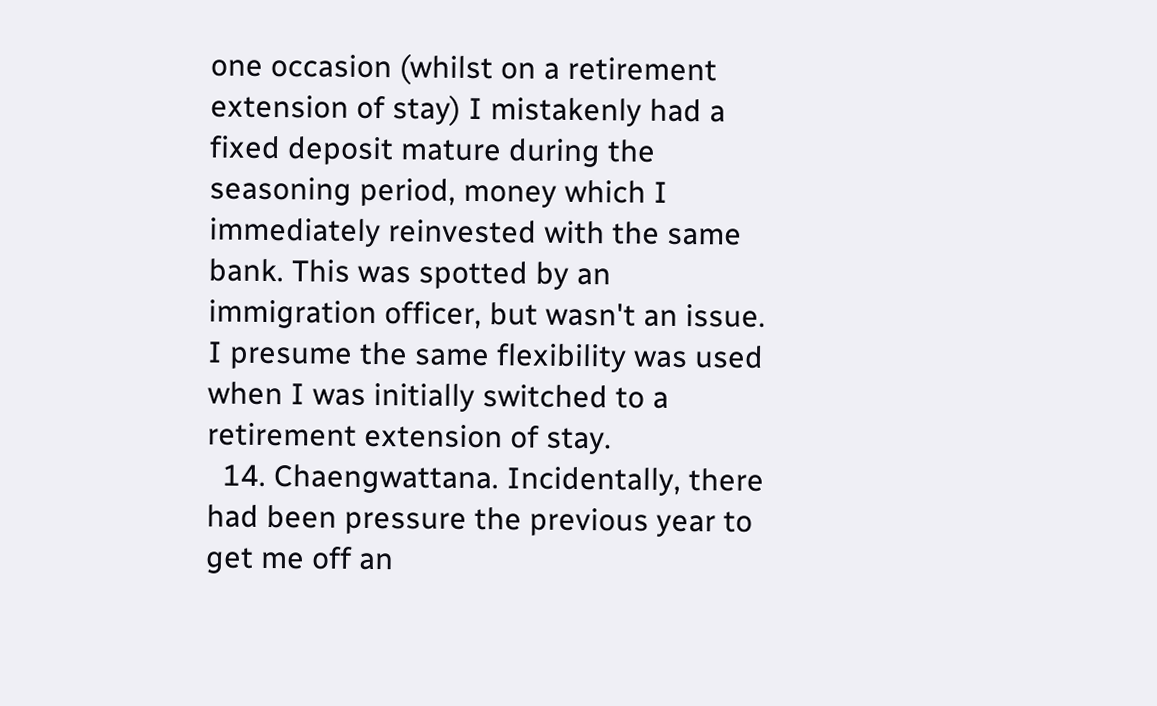one occasion (whilst on a retirement extension of stay) I mistakenly had a fixed deposit mature during the seasoning period, money which I immediately reinvested with the same bank. This was spotted by an immigration officer, but wasn't an issue. I presume the same flexibility was used when I was initially switched to a retirement extension of stay.
  14. Chaengwattana. Incidentally, there had been pressure the previous year to get me off an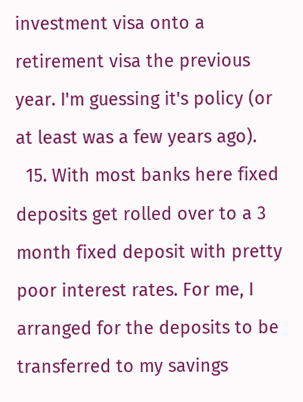investment visa onto a retirement visa the previous year. I'm guessing it's policy (or at least was a few years ago).
  15. With most banks here fixed deposits get rolled over to a 3 month fixed deposit with pretty poor interest rates. For me, I arranged for the deposits to be transferred to my savings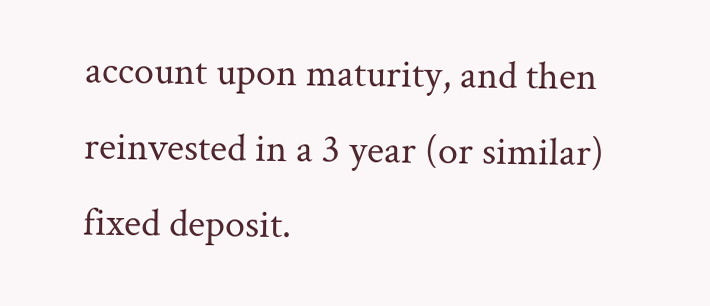account upon maturity, and then reinvested in a 3 year (or similar) fixed deposit.